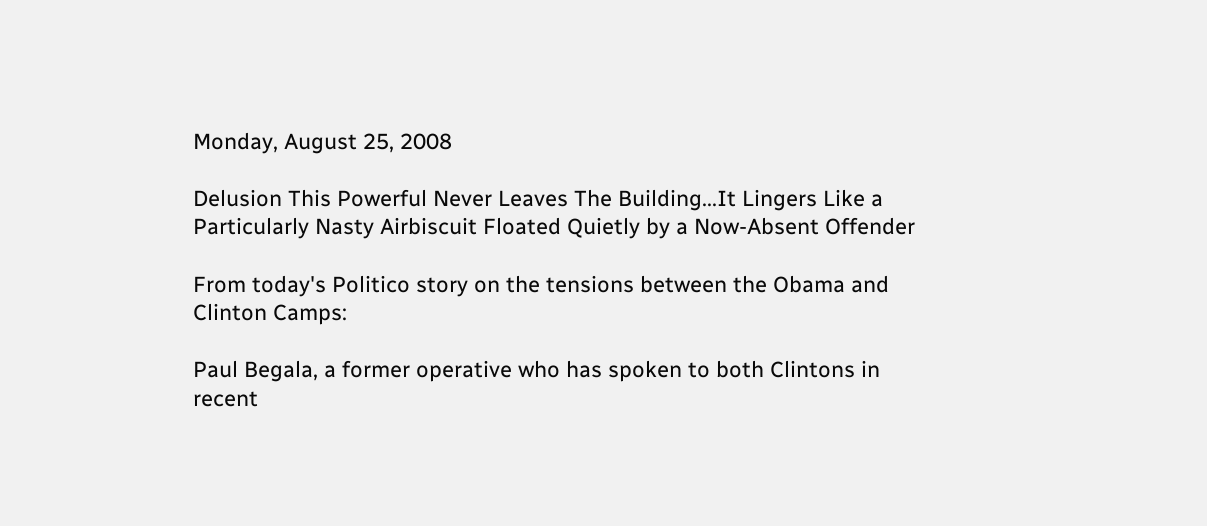Monday, August 25, 2008

Delusion This Powerful Never Leaves The Building...It Lingers Like a Particularly Nasty Airbiscuit Floated Quietly by a Now-Absent Offender

From today's Politico story on the tensions between the Obama and Clinton Camps:

Paul Begala, a former operative who has spoken to both Clintons in recent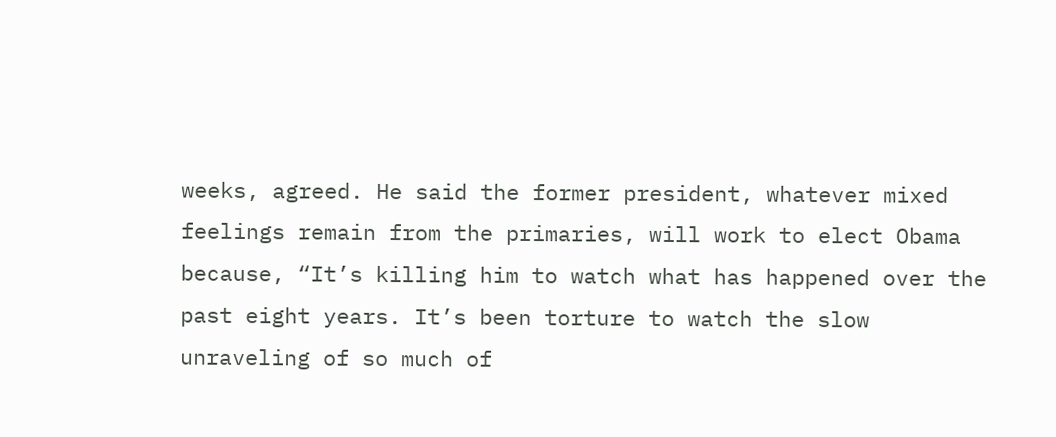weeks, agreed. He said the former president, whatever mixed feelings remain from the primaries, will work to elect Obama because, “It’s killing him to watch what has happened over the past eight years. It’s been torture to watch the slow unraveling of so much of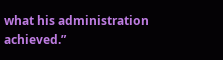what his administration achieved.”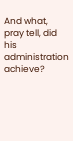And what, pray tell, did his administration achieve?